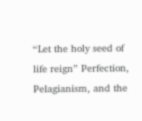“Let the holy seed of life reign” Perfection, Pelagianism, and the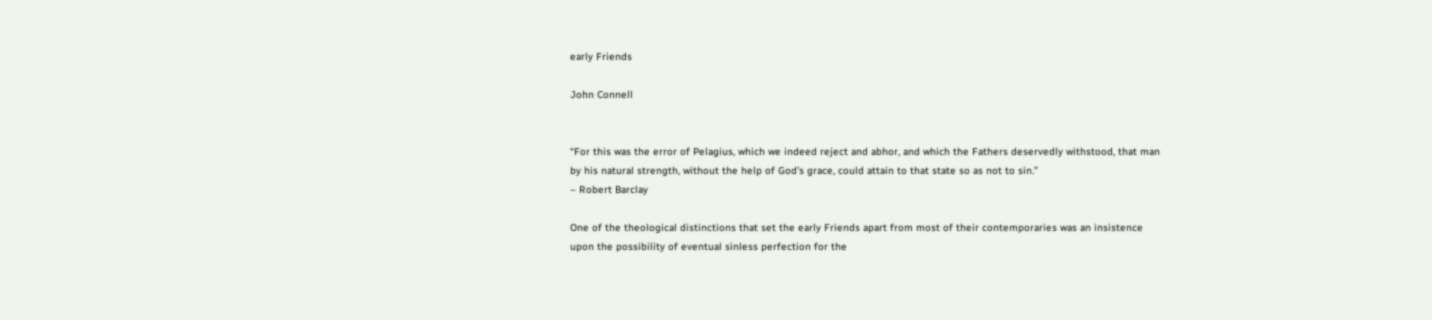early Friends

John Connell


“For this was the error of Pelagius, which we indeed reject and abhor, and which the Fathers deservedly withstood, that man by his natural strength, without the help of God’s grace, could attain to that state so as not to sin.”
– Robert Barclay

One of the theological distinctions that set the early Friends apart from most of their contemporaries was an insistence upon the possibility of eventual sinless perfection for the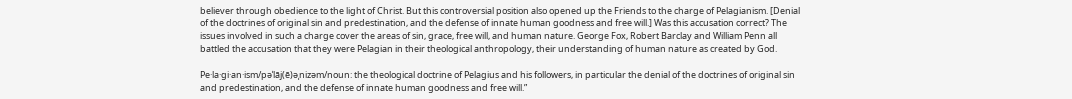believer through obedience to the light of Christ. But this controversial position also opened up the Friends to the charge of Pelagianism. [Denial of the doctrines of original sin and predestination, and the defense of innate human goodness and free will.] Was this accusation correct? The issues involved in such a charge cover the areas of sin, grace, free will, and human nature. George Fox, Robert Barclay and William Penn all battled the accusation that they were Pelagian in their theological anthropology, their understanding of human nature as created by God.

Pe·la·gi·an·ism/pəˈlāj(ē)əˌnizəm/noun: the theological doctrine of Pelagius and his followers, in particular the denial of the doctrines of original sin and predestination, and the defense of innate human goodness and free will.”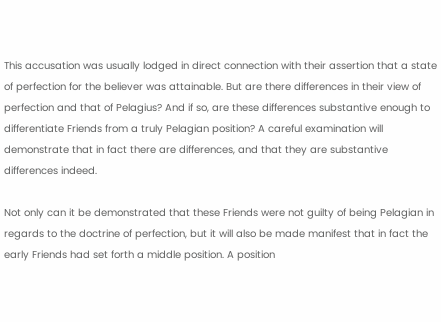This accusation was usually lodged in direct connection with their assertion that a state of perfection for the believer was attainable. But are there differences in their view of perfection and that of Pelagius? And if so, are these differences substantive enough to differentiate Friends from a truly Pelagian position? A careful examination will demonstrate that in fact there are differences, and that they are substantive differences indeed.

Not only can it be demonstrated that these Friends were not guilty of being Pelagian in regards to the doctrine of perfection, but it will also be made manifest that in fact the early Friends had set forth a middle position. A position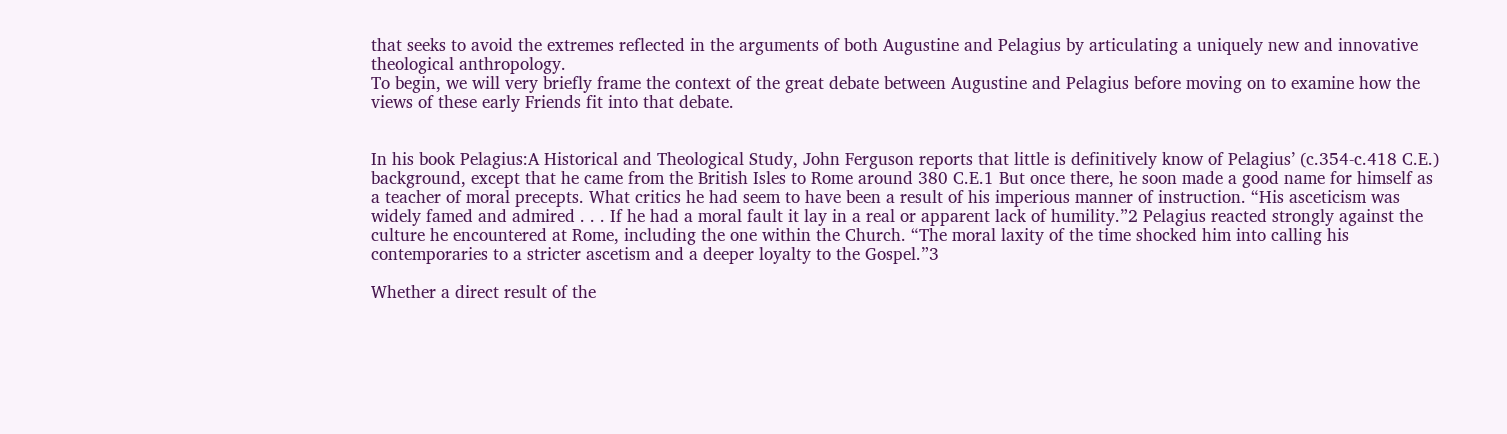that seeks to avoid the extremes reflected in the arguments of both Augustine and Pelagius by articulating a uniquely new and innovative theological anthropology.
To begin, we will very briefly frame the context of the great debate between Augustine and Pelagius before moving on to examine how the views of these early Friends fit into that debate.


In his book Pelagius:A Historical and Theological Study, John Ferguson reports that little is definitively know of Pelagius’ (c.354-c.418 C.E.) background, except that he came from the British Isles to Rome around 380 C.E.1 But once there, he soon made a good name for himself as a teacher of moral precepts. What critics he had seem to have been a result of his imperious manner of instruction. “His asceticism was widely famed and admired . . . If he had a moral fault it lay in a real or apparent lack of humility.”2 Pelagius reacted strongly against the culture he encountered at Rome, including the one within the Church. “The moral laxity of the time shocked him into calling his contemporaries to a stricter ascetism and a deeper loyalty to the Gospel.”3

Whether a direct result of the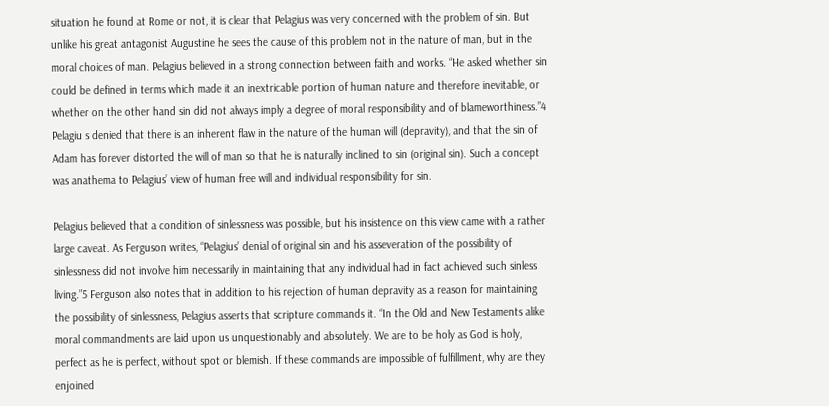situation he found at Rome or not, it is clear that Pelagius was very concerned with the problem of sin. But unlike his great antagonist Augustine he sees the cause of this problem not in the nature of man, but in the moral choices of man. Pelagius believed in a strong connection between faith and works. “He asked whether sin could be defined in terms which made it an inextricable portion of human nature and therefore inevitable, or whether on the other hand sin did not always imply a degree of moral responsibility and of blameworthiness.”4 Pelagiu s denied that there is an inherent flaw in the nature of the human will (depravity), and that the sin of Adam has forever distorted the will of man so that he is naturally inclined to sin (original sin). Such a concept was anathema to Pelagius’ view of human free will and individual responsibility for sin.

Pelagius believed that a condition of sinlessness was possible, but his insistence on this view came with a rather large caveat. As Ferguson writes, “Pelagius’ denial of original sin and his asseveration of the possibility of sinlessness did not involve him necessarily in maintaining that any individual had in fact achieved such sinless living.”5 Ferguson also notes that in addition to his rejection of human depravity as a reason for maintaining the possibility of sinlessness, Pelagius asserts that scripture commands it. “In the Old and New Testaments alike moral commandments are laid upon us unquestionably and absolutely. We are to be holy as God is holy, perfect as he is perfect, without spot or blemish. If these commands are impossible of fulfillment, why are they enjoined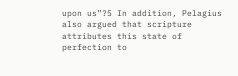upon us”?5 In addition, Pelagius also argued that scripture attributes this state of perfection to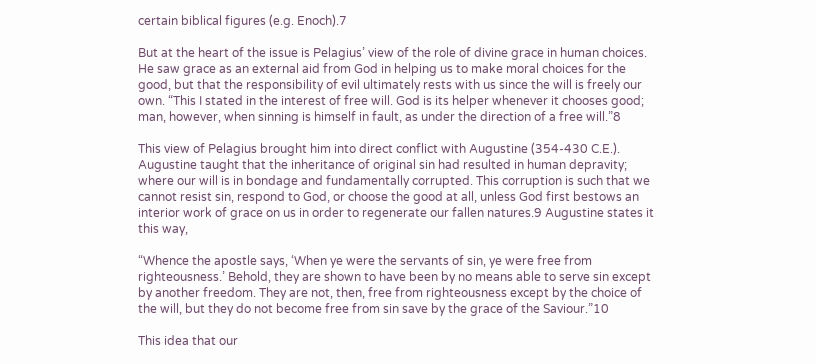certain biblical figures (e.g. Enoch).7

But at the heart of the issue is Pelagius’ view of the role of divine grace in human choices. He saw grace as an external aid from God in helping us to make moral choices for the good, but that the responsibility of evil ultimately rests with us since the will is freely our own. “This I stated in the interest of free will. God is its helper whenever it chooses good; man, however, when sinning is himself in fault, as under the direction of a free will.”8

This view of Pelagius brought him into direct conflict with Augustine (354-430 C.E.). Augustine taught that the inheritance of original sin had resulted in human depravity; where our will is in bondage and fundamentally corrupted. This corruption is such that we cannot resist sin, respond to God, or choose the good at all, unless God first bestows an interior work of grace on us in order to regenerate our fallen natures.9 Augustine states it this way,

“Whence the apostle says, ‘When ye were the servants of sin, ye were free from righteousness.’ Behold, they are shown to have been by no means able to serve sin except by another freedom. They are not, then, free from righteousness except by the choice of the will, but they do not become free from sin save by the grace of the Saviour.”10

This idea that our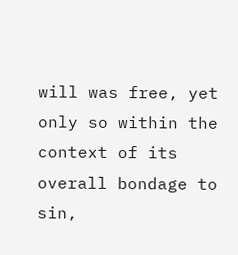will was free, yet only so within the context of its overall bondage to sin,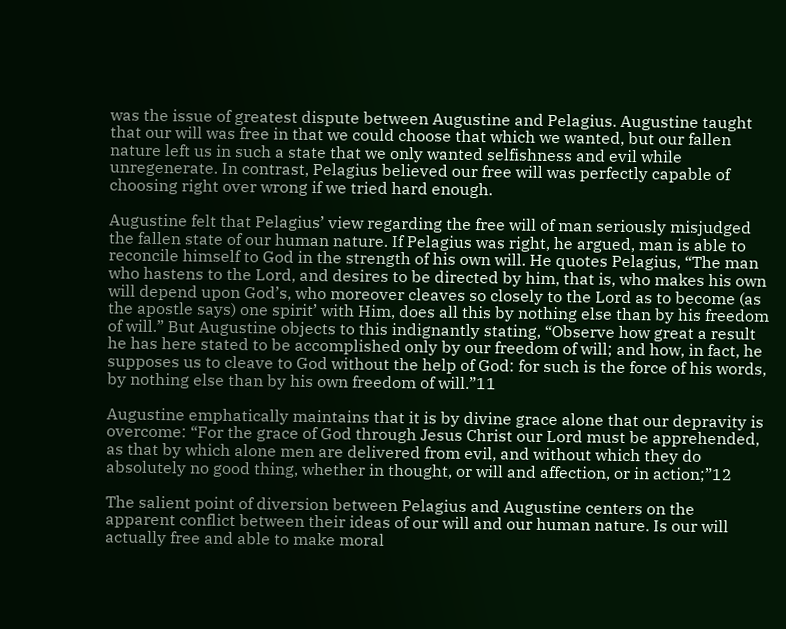was the issue of greatest dispute between Augustine and Pelagius. Augustine taught that our will was free in that we could choose that which we wanted, but our fallen nature left us in such a state that we only wanted selfishness and evil while unregenerate. In contrast, Pelagius believed our free will was perfectly capable of choosing right over wrong if we tried hard enough.

Augustine felt that Pelagius’ view regarding the free will of man seriously misjudged the fallen state of our human nature. If Pelagius was right, he argued, man is able to reconcile himself to God in the strength of his own will. He quotes Pelagius, “The man who hastens to the Lord, and desires to be directed by him, that is, who makes his own will depend upon God’s, who moreover cleaves so closely to the Lord as to become (as the apostle says) one spirit’ with Him, does all this by nothing else than by his freedom of will.” But Augustine objects to this indignantly stating, “Observe how great a result he has here stated to be accomplished only by our freedom of will; and how, in fact, he supposes us to cleave to God without the help of God: for such is the force of his words, by nothing else than by his own freedom of will.”11

Augustine emphatically maintains that it is by divine grace alone that our depravity is overcome: “For the grace of God through Jesus Christ our Lord must be apprehended, as that by which alone men are delivered from evil, and without which they do absolutely no good thing, whether in thought, or will and affection, or in action;”12

The salient point of diversion between Pelagius and Augustine centers on the apparent conflict between their ideas of our will and our human nature. Is our will actually free and able to make moral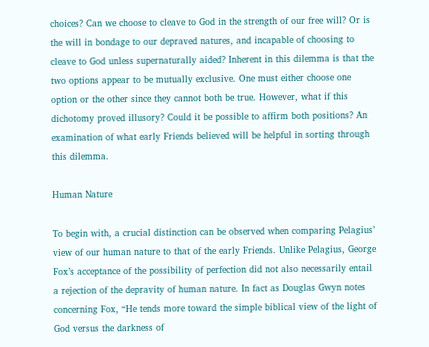choices? Can we choose to cleave to God in the strength of our free will? Or is the will in bondage to our depraved natures, and incapable of choosing to cleave to God unless supernaturally aided? Inherent in this dilemma is that the two options appear to be mutually exclusive. One must either choose one option or the other since they cannot both be true. However, what if this dichotomy proved illusory? Could it be possible to affirm both positions? An examination of what early Friends believed will be helpful in sorting through this dilemma.

Human Nature

To begin with, a crucial distinction can be observed when comparing Pelagius’ view of our human nature to that of the early Friends. Unlike Pelagius, George Fox’s acceptance of the possibility of perfection did not also necessarily entail a rejection of the depravity of human nature. In fact as Douglas Gwyn notes concerning Fox, “He tends more toward the simple biblical view of the light of God versus the darkness of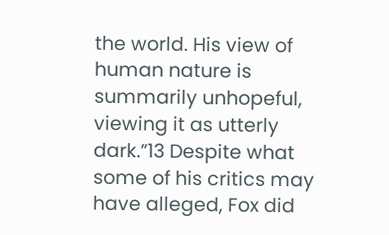the world. His view of human nature is summarily unhopeful, viewing it as utterly dark.”13 Despite what some of his critics may have alleged, Fox did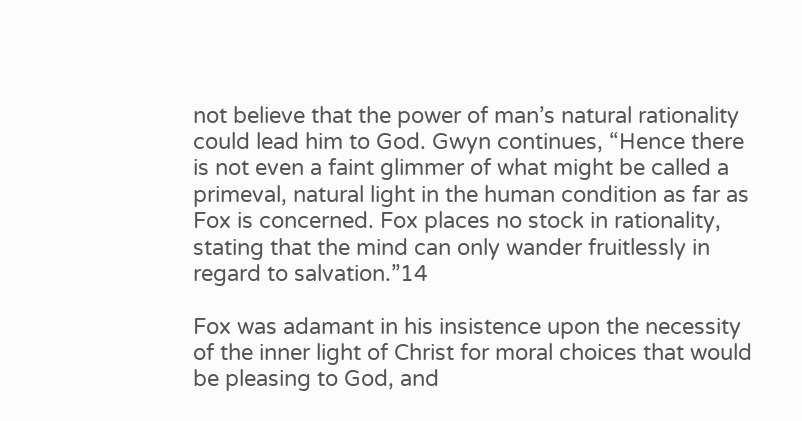not believe that the power of man’s natural rationality could lead him to God. Gwyn continues, “Hence there is not even a faint glimmer of what might be called a primeval, natural light in the human condition as far as Fox is concerned. Fox places no stock in rationality, stating that the mind can only wander fruitlessly in regard to salvation.”14

Fox was adamant in his insistence upon the necessity of the inner light of Christ for moral choices that would be pleasing to God, and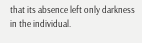that its absence left only darkness in the individual.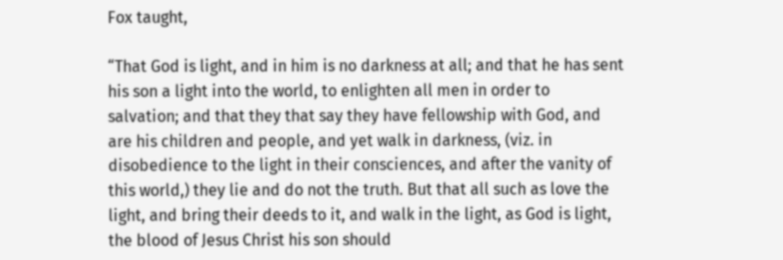Fox taught,

“That God is light, and in him is no darkness at all; and that he has sent his son a light into the world, to enlighten all men in order to salvation; and that they that say they have fellowship with God, and are his children and people, and yet walk in darkness, (viz. in disobedience to the light in their consciences, and after the vanity of this world,) they lie and do not the truth. But that all such as love the light, and bring their deeds to it, and walk in the light, as God is light, the blood of Jesus Christ his son should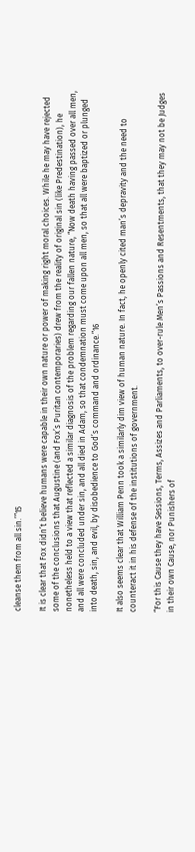cleanse them from all sin.’”15

It is clear that Fox didn’t believe humans were capable in their own nature or power of making right moral choices. While he may have rejected some of the conclusions that Augustine (and Fox’s Puritan contemporaries) drew from the reality of original sin (like Predestination), he nonetheless held to a view that reflected a similar diagnosis of the problem regarding our fallen nature, “Now death having passed over all men, and all were concluded under sin, and all died in Adam, so that condemnation must come upon all men, so that all were baptized or plunged into death, sin, and evil, by disobedience to God’s command and ordinance.”16

It also seems clear that William Penn took a similarly dim view of human nature. In fact, he openly cited man’s depravity and the need to counteract it in his defense of the institutions of government.

“For this Cause they have Sessions, Terms, Assizes and Parliaments, to over-rule Men’s Passions and Resentments, that they may not be Judges in their own Cause, nor Punishers of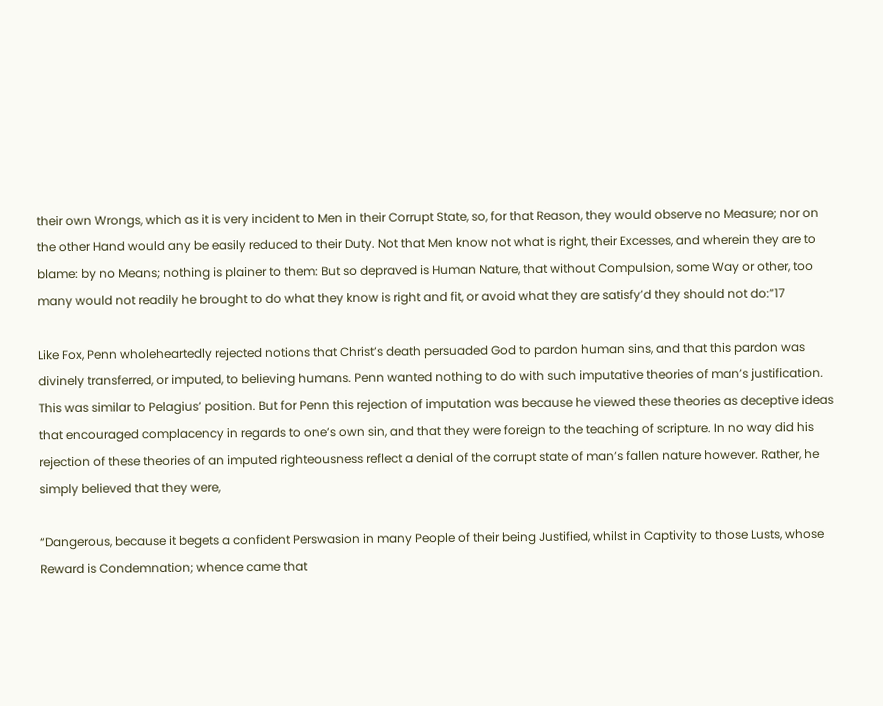their own Wrongs, which as it is very incident to Men in their Corrupt State, so, for that Reason, they would observe no Measure; nor on the other Hand would any be easily reduced to their Duty. Not that Men know not what is right, their Excesses, and wherein they are to blame: by no Means; nothing is plainer to them: But so depraved is Human Nature, that without Compulsion, some Way or other, too many would not readily he brought to do what they know is right and fit, or avoid what they are satisfy’d they should not do:”17

Like Fox, Penn wholeheartedly rejected notions that Christ’s death persuaded God to pardon human sins, and that this pardon was divinely transferred, or imputed, to believing humans. Penn wanted nothing to do with such imputative theories of man’s justification. This was similar to Pelagius’ position. But for Penn this rejection of imputation was because he viewed these theories as deceptive ideas that encouraged complacency in regards to one’s own sin, and that they were foreign to the teaching of scripture. In no way did his rejection of these theories of an imputed righteousness reflect a denial of the corrupt state of man’s fallen nature however. Rather, he simply believed that they were,

“Dangerous, because it begets a confident Perswasion in many People of their being Justified, whilst in Captivity to those Lusts, whose Reward is Condemnation; whence came that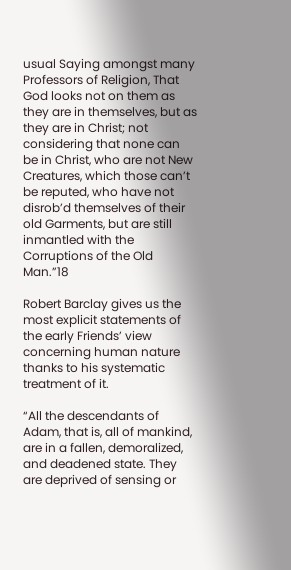usual Saying amongst many Professors of Religion, That God looks not on them as they are in themselves, but as they are in Christ; not considering that none can be in Christ, who are not New Creatures, which those can’t be reputed, who have not disrob’d themselves of their old Garments, but are still inmantled with the Corruptions of the Old Man.”18

Robert Barclay gives us the most explicit statements of the early Friends’ view concerning human nature thanks to his systematic treatment of it.

“All the descendants of Adam, that is, all of mankind, are in a fallen, demoralized, and deadened state. They are deprived of sensing or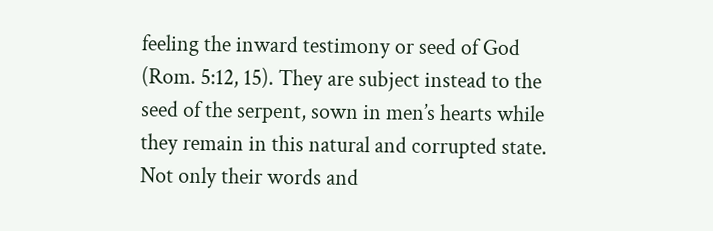feeling the inward testimony or seed of God (Rom. 5:12, 15). They are subject instead to the seed of the serpent, sown in men’s hearts while they remain in this natural and corrupted state. Not only their words and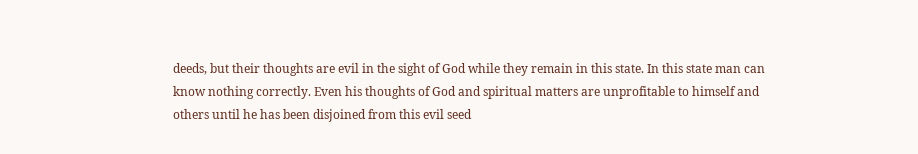deeds, but their thoughts are evil in the sight of God while they remain in this state. In this state man can know nothing correctly. Even his thoughts of God and spiritual matters are unprofitable to himself and others until he has been disjoined from this evil seed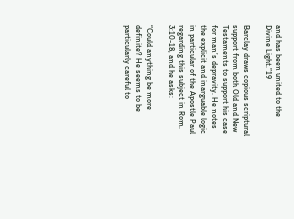and has been united to the Divine Light.”19

Barclay draws copious scriptural support from both Old and New Testaments to support his case for man’s depravity. He notes the explicit and inarguable logic in particular of the Apostle Paul regarding this subject in Rom. 3:10-18, and he asks:

“Could anything be more definite? He seems to be particularly careful to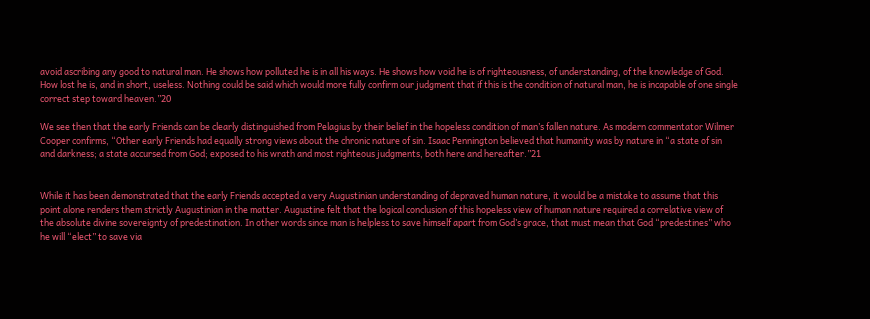avoid ascribing any good to natural man. He shows how polluted he is in all his ways. He shows how void he is of righteousness, of understanding, of the knowledge of God. How lost he is, and in short, useless. Nothing could be said which would more fully confirm our judgment that if this is the condition of natural man, he is incapable of one single correct step toward heaven.”20

We see then that the early Friends can be clearly distinguished from Pelagius by their belief in the hopeless condition of man’s fallen nature. As modern commentator Wilmer Cooper confirms, “Other early Friends had equally strong views about the chronic nature of sin. Isaac Pennington believed that humanity was by nature in “a state of sin and darkness; a state accursed from God; exposed to his wrath and most righteous judgments, both here and hereafter.”21


While it has been demonstrated that the early Friends accepted a very Augustinian understanding of depraved human nature, it would be a mistake to assume that this point alone renders them strictly Augustinian in the matter. Augustine felt that the logical conclusion of this hopeless view of human nature required a correlative view of the absolute divine sovereignty of predestination. In other words since man is helpless to save himself apart from God’s grace, that must mean that God “predestines” who he will “elect” to save via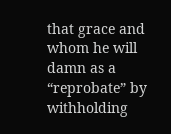that grace and whom he will damn as a “reprobate” by withholding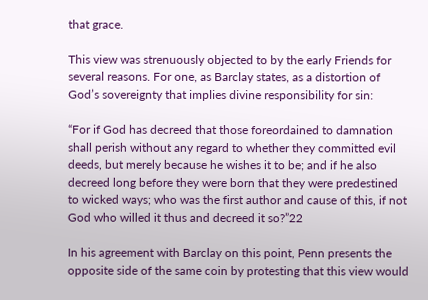that grace.

This view was strenuously objected to by the early Friends for several reasons. For one, as Barclay states, as a distortion of God’s sovereignty that implies divine responsibility for sin:

“For if God has decreed that those foreordained to damnation shall perish without any regard to whether they committed evil deeds, but merely because he wishes it to be; and if he also decreed long before they were born that they were predestined to wicked ways; who was the first author and cause of this, if not God who willed it thus and decreed it so?”22

In his agreement with Barclay on this point, Penn presents the opposite side of the same coin by protesting that this view would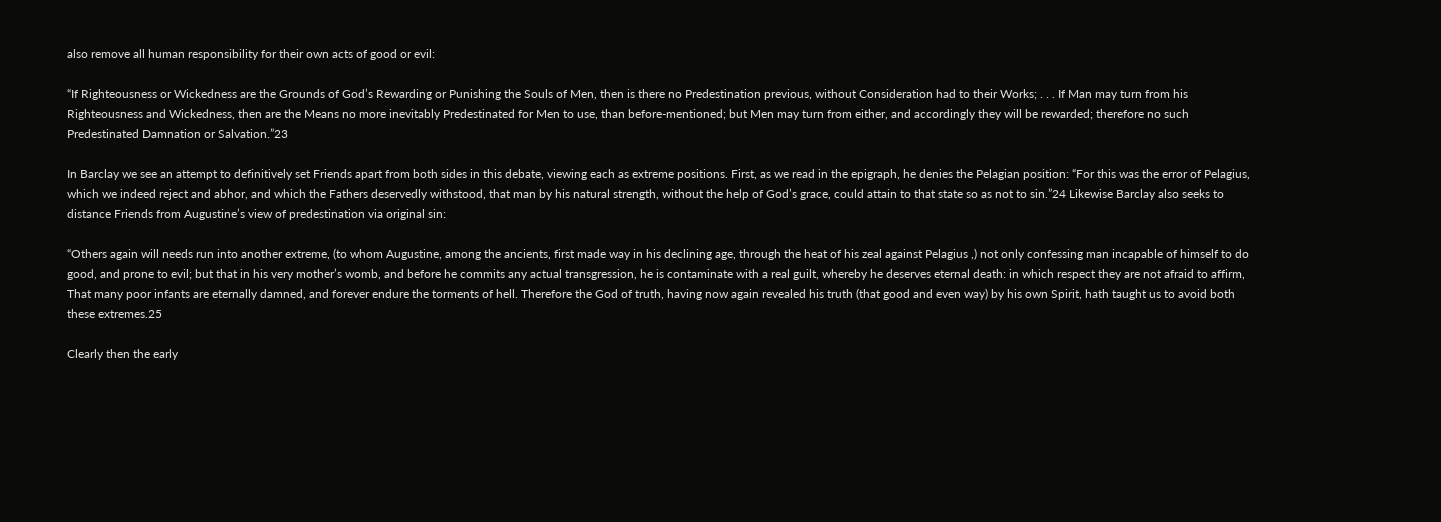also remove all human responsibility for their own acts of good or evil:

“If Righteousness or Wickedness are the Grounds of God’s Rewarding or Punishing the Souls of Men, then is there no Predestination previous, without Consideration had to their Works; . . . If Man may turn from his Righteousness and Wickedness, then are the Means no more inevitably Predestinated for Men to use, than before-mentioned; but Men may turn from either, and accordingly they will be rewarded; therefore no such Predestinated Damnation or Salvation.”23

In Barclay we see an attempt to definitively set Friends apart from both sides in this debate, viewing each as extreme positions. First, as we read in the epigraph, he denies the Pelagian position: “For this was the error of Pelagius, which we indeed reject and abhor, and which the Fathers deservedly withstood, that man by his natural strength, without the help of God’s grace, could attain to that state so as not to sin.”24 Likewise Barclay also seeks to distance Friends from Augustine’s view of predestination via original sin:

“Others again will needs run into another extreme, (to whom Augustine, among the ancients, first made way in his declining age, through the heat of his zeal against Pelagius ,) not only confessing man incapable of himself to do good, and prone to evil; but that in his very mother’s womb, and before he commits any actual transgression, he is contaminate with a real guilt, whereby he deserves eternal death: in which respect they are not afraid to affirm, That many poor infants are eternally damned, and forever endure the torments of hell. Therefore the God of truth, having now again revealed his truth (that good and even way) by his own Spirit, hath taught us to avoid both these extremes.25

Clearly then the early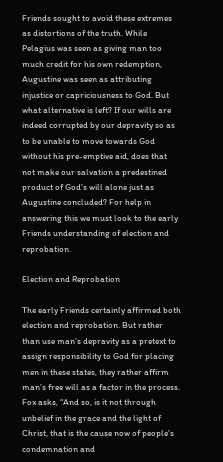Friends sought to avoid these extremes as distortions of the truth. While Pelagius was seen as giving man too much credit for his own redemption, Augustine was seen as attributing injustice or capriciousness to God. But what alternative is left? If our wills are indeed corrupted by our depravity so as to be unable to move towards God without his pre-emptive aid, does that not make our salvation a predestined product of God’s will alone just as Augustine concluded? For help in answering this we must look to the early Friends understanding of election and reprobation.

Election and Reprobation

The early Friends certainly affirmed both election and reprobation. But rather than use man’s depravity as a pretext to assign responsibility to God for placing men in these states, they rather affirm man’s free will as a factor in the process. Fox asks, “And so, is it not through unbelief in the grace and the light of Christ, that is the cause now of people’s condemnation and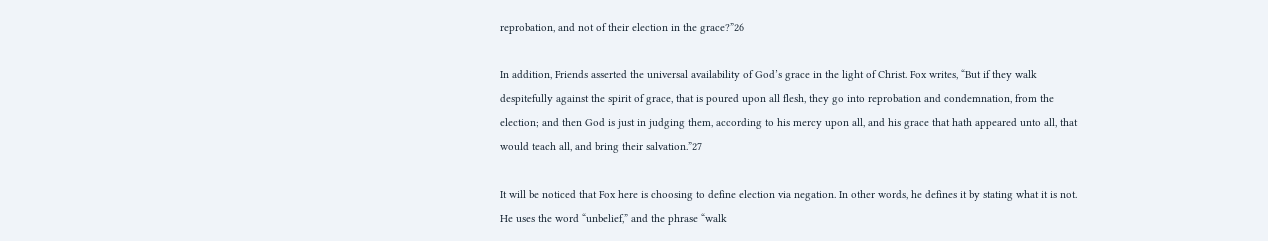reprobation, and not of their election in the grace?”26

In addition, Friends asserted the universal availability of God’s grace in the light of Christ. Fox writes, “But if they walk despitefully against the spirit of grace, that is poured upon all flesh, they go into reprobation and condemnation, from the election; and then God is just in judging them, according to his mercy upon all, and his grace that hath appeared unto all, that would teach all, and bring their salvation.”27

It will be noticed that Fox here is choosing to define election via negation. In other words, he defines it by stating what it is not. He uses the word “unbelief,” and the phrase “walk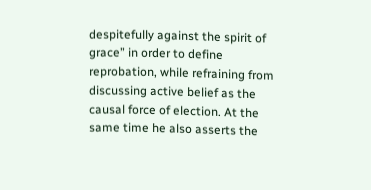despitefully against the spirit of grace” in order to define reprobation, while refraining from discussing active belief as the causal force of election. At the same time he also asserts the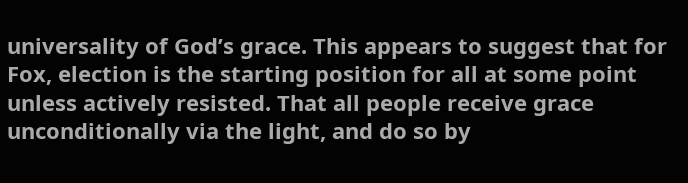universality of God’s grace. This appears to suggest that for Fox, election is the starting position for all at some point unless actively resisted. That all people receive grace unconditionally via the light, and do so by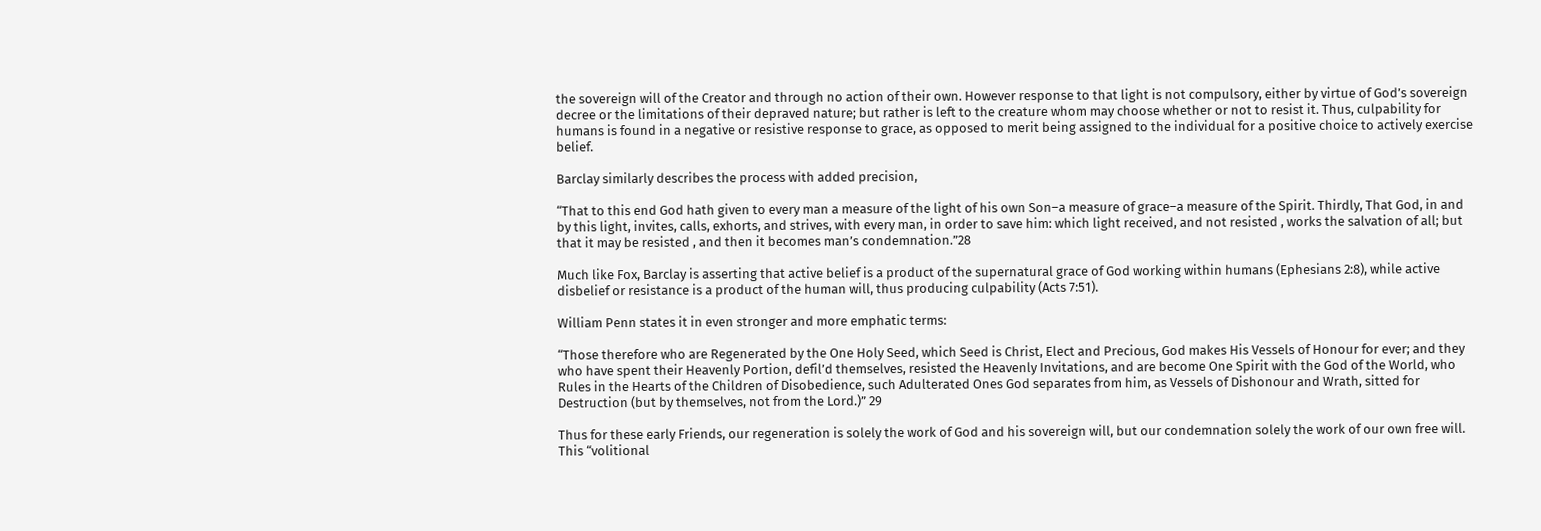the sovereign will of the Creator and through no action of their own. However response to that light is not compulsory, either by virtue of God’s sovereign decree or the limitations of their depraved nature; but rather is left to the creature whom may choose whether or not to resist it. Thus, culpability for humans is found in a negative or resistive response to grace, as opposed to merit being assigned to the individual for a positive choice to actively exercise belief.

Barclay similarly describes the process with added precision,

“That to this end God hath given to every man a measure of the light of his own Son–a measure of grace–a measure of the Spirit. Thirdly, That God, in and by this light, invites, calls, exhorts, and strives, with every man, in order to save him: which light received, and not resisted , works the salvation of all; but that it may be resisted , and then it becomes man’s condemnation.”28

Much like Fox, Barclay is asserting that active belief is a product of the supernatural grace of God working within humans (Ephesians 2:8), while active disbelief or resistance is a product of the human will, thus producing culpability (Acts 7:51).

William Penn states it in even stronger and more emphatic terms:

“Those therefore who are Regenerated by the One Holy Seed, which Seed is Christ, Elect and Precious, God makes His Vessels of Honour for ever; and they who have spent their Heavenly Portion, defil’d themselves, resisted the Heavenly Invitations, and are become One Spirit with the God of the World, who Rules in the Hearts of the Children of Disobedience, such Adulterated Ones God separates from him, as Vessels of Dishonour and Wrath, sitted for Destruction (but by themselves, not from the Lord.)” 29

Thus for these early Friends, our regeneration is solely the work of God and his sovereign will, but our condemnation solely the work of our own free will. This “volitional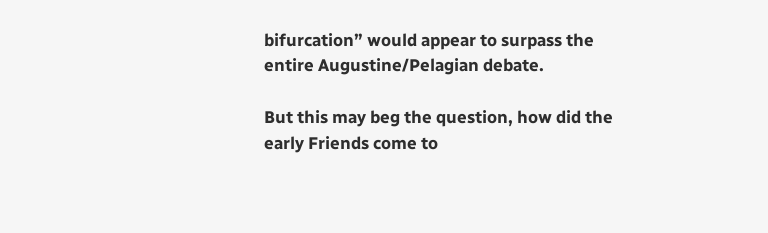bifurcation” would appear to surpass the entire Augustine/Pelagian debate.

But this may beg the question, how did the early Friends come to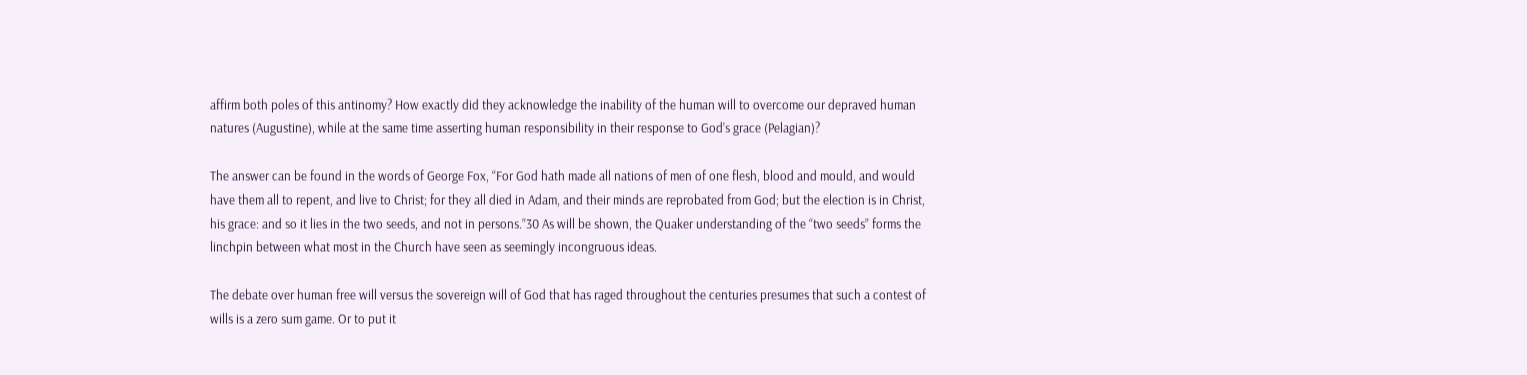affirm both poles of this antinomy? How exactly did they acknowledge the inability of the human will to overcome our depraved human natures (Augustine), while at the same time asserting human responsibility in their response to God’s grace (Pelagian)?

The answer can be found in the words of George Fox, “For God hath made all nations of men of one flesh, blood and mould, and would have them all to repent, and live to Christ; for they all died in Adam, and their minds are reprobated from God; but the election is in Christ, his grace: and so it lies in the two seeds, and not in persons.”30 As will be shown, the Quaker understanding of the “two seeds” forms the linchpin between what most in the Church have seen as seemingly incongruous ideas.

The debate over human free will versus the sovereign will of God that has raged throughout the centuries presumes that such a contest of wills is a zero sum game. Or to put it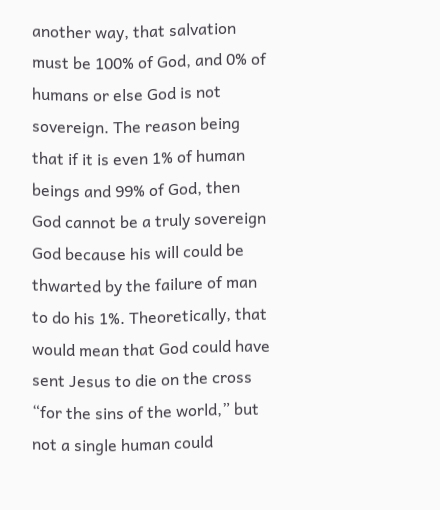another way, that salvation must be 100% of God, and 0% of humans or else God is not sovereign. The reason being that if it is even 1% of human beings and 99% of God, then God cannot be a truly sovereign God because his will could be thwarted by the failure of man to do his 1%. Theoretically, that would mean that God could have sent Jesus to die on the cross “for the sins of the world,” but not a single human could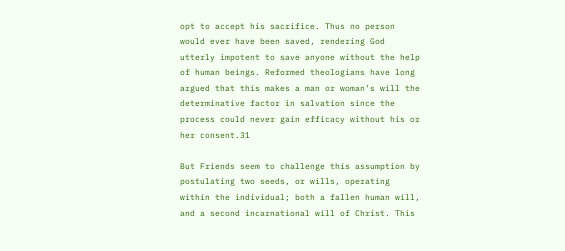opt to accept his sacrifice. Thus no person would ever have been saved, rendering God utterly impotent to save anyone without the help of human beings. Reformed theologians have long argued that this makes a man or woman’s will the determinative factor in salvation since the process could never gain efficacy without his or her consent.31

But Friends seem to challenge this assumption by postulating two seeds, or wills, operating within the individual; both a fallen human will, and a second incarnational will of Christ. This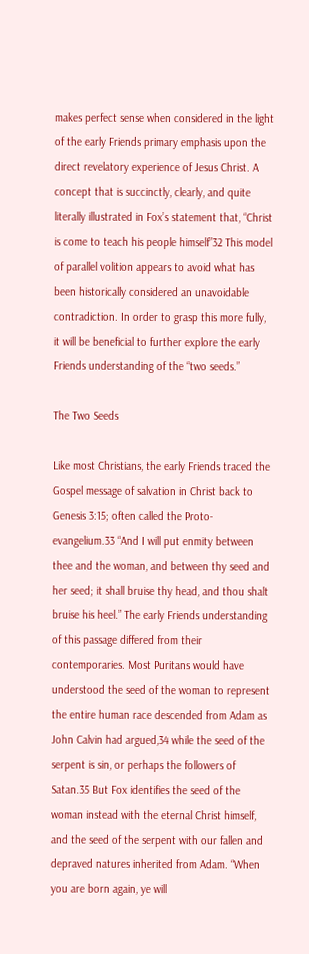makes perfect sense when considered in the light of the early Friends primary emphasis upon the direct revelatory experience of Jesus Christ. A concept that is succinctly, clearly, and quite literally illustrated in Fox’s statement that, “Christ is come to teach his people himself”32 This model of parallel volition appears to avoid what has been historically considered an unavoidable contradiction. In order to grasp this more fully, it will be beneficial to further explore the early Friends understanding of the “two seeds.”

The Two Seeds

Like most Christians, the early Friends traced the Gospel message of salvation in Christ back to Genesis 3:15; often called the Proto-evangelium.33 “And I will put enmity between thee and the woman, and between thy seed and her seed; it shall bruise thy head, and thou shalt bruise his heel.” The early Friends understanding of this passage differed from their contemporaries. Most Puritans would have understood the seed of the woman to represent the entire human race descended from Adam as John Calvin had argued,34 while the seed of the serpent is sin, or perhaps the followers of Satan.35 But Fox identifies the seed of the woman instead with the eternal Christ himself, and the seed of the serpent with our fallen and depraved natures inherited from Adam. “When you are born again, ye will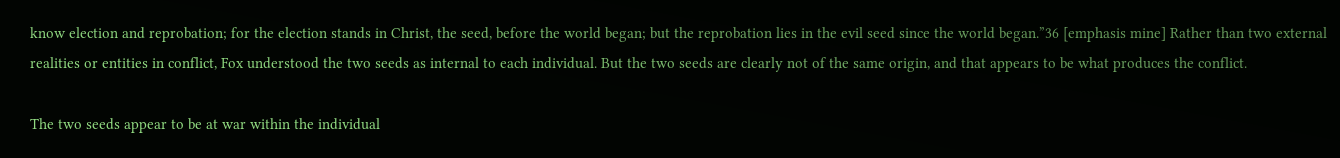know election and reprobation; for the election stands in Christ, the seed, before the world began; but the reprobation lies in the evil seed since the world began.”36 [emphasis mine] Rather than two external realities or entities in conflict, Fox understood the two seeds as internal to each individual. But the two seeds are clearly not of the same origin, and that appears to be what produces the conflict.

The two seeds appear to be at war within the individual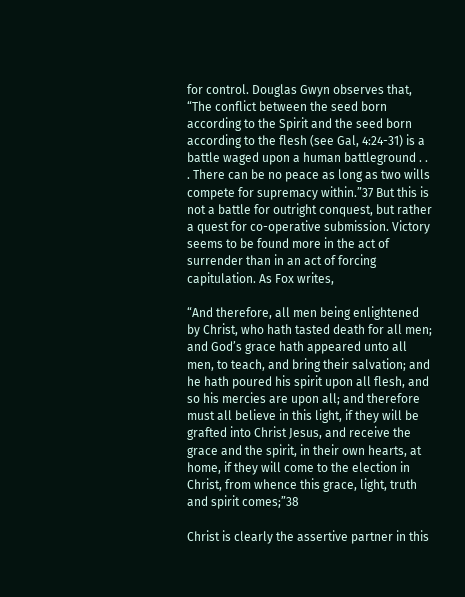for control. Douglas Gwyn observes that, “The conflict between the seed born according to the Spirit and the seed born according to the flesh (see Gal, 4:24-31) is a battle waged upon a human battleground . . . There can be no peace as long as two wills compete for supremacy within.”37 But this is not a battle for outright conquest, but rather a quest for co-operative submission. Victory seems to be found more in the act of surrender than in an act of forcing capitulation. As Fox writes,

“And therefore, all men being enlightened by Christ, who hath tasted death for all men; and God’s grace hath appeared unto all men, to teach, and bring their salvation; and he hath poured his spirit upon all flesh, and so his mercies are upon all; and therefore must all believe in this light, if they will be grafted into Christ Jesus, and receive the grace and the spirit, in their own hearts, at home, if they will come to the election in Christ, from whence this grace, light, truth and spirit comes;”38

Christ is clearly the assertive partner in this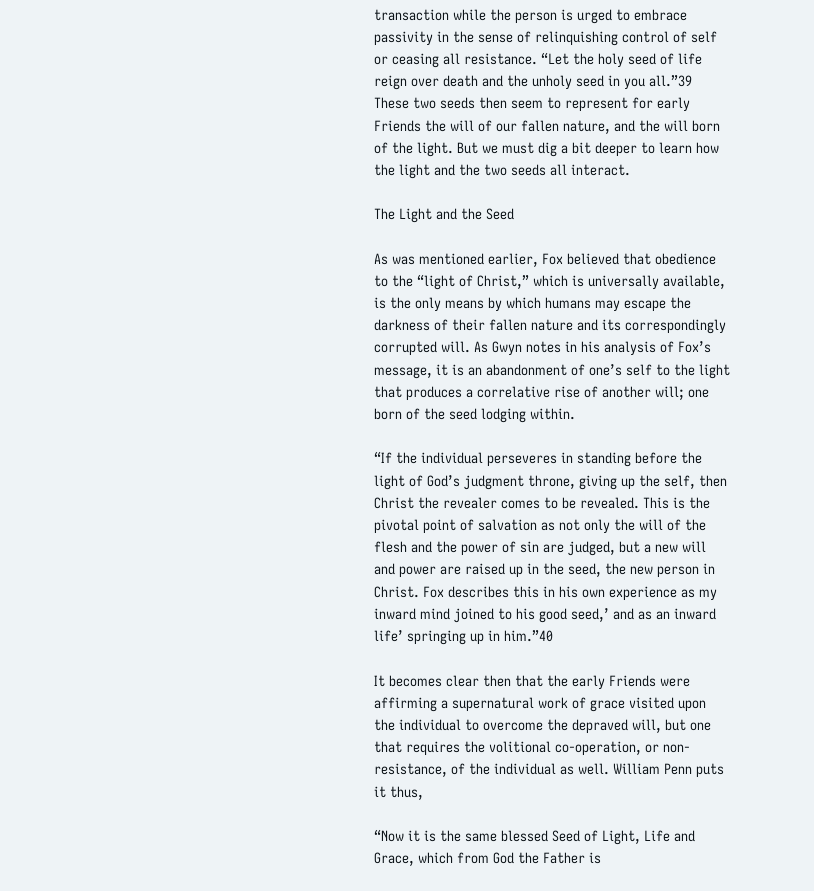transaction while the person is urged to embrace passivity in the sense of relinquishing control of self or ceasing all resistance. “Let the holy seed of life reign over death and the unholy seed in you all.”39 These two seeds then seem to represent for early Friends the will of our fallen nature, and the will born of the light. But we must dig a bit deeper to learn how the light and the two seeds all interact.

The Light and the Seed

As was mentioned earlier, Fox believed that obedience to the “light of Christ,” which is universally available, is the only means by which humans may escape the darkness of their fallen nature and its correspondingly corrupted will. As Gwyn notes in his analysis of Fox’s message, it is an abandonment of one’s self to the light that produces a correlative rise of another will; one born of the seed lodging within.

“If the individual perseveres in standing before the light of God’s judgment throne, giving up the self, then Christ the revealer comes to be revealed. This is the pivotal point of salvation as not only the will of the flesh and the power of sin are judged, but a new will and power are raised up in the seed, the new person in Christ. Fox describes this in his own experience as my inward mind joined to his good seed,’ and as an inward life’ springing up in him.”40

It becomes clear then that the early Friends were affirming a supernatural work of grace visited upon the individual to overcome the depraved will, but one that requires the volitional co-operation, or non-resistance, of the individual as well. William Penn puts it thus,

“Now it is the same blessed Seed of Light, Life and Grace, which from God the Father is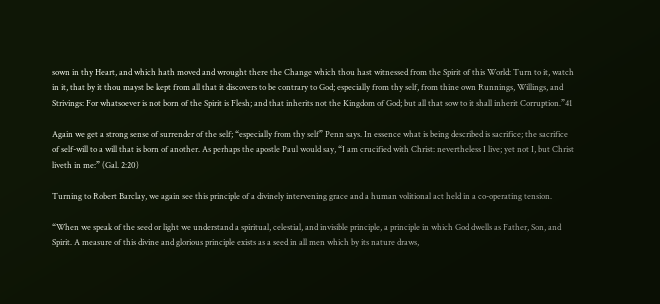sown in thy Heart, and which hath moved and wrought there the Change which thou hast witnessed from the Spirit of this World: Turn to it, watch in it, that by it thou mayst be kept from all that it discovers to be contrary to God; especially from thy self, from thine own Runnings, Willings, and Strivings: For whatsoever is not born of the Spirit is Flesh; and that inherits not the Kingdom of God; but all that sow to it shall inherit Corruption.”41

Again we get a strong sense of surrender of the self; “especially from thy self” Penn says. In essence what is being described is sacrifice; the sacrifice of self-will to a will that is born of another. As perhaps the apostle Paul would say, “I am crucified with Christ: nevertheless I live; yet not I, but Christ liveth in me:” (Gal. 2:20)

Turning to Robert Barclay, we again see this principle of a divinely intervening grace and a human volitional act held in a co-operating tension.

“When we speak of the seed or light we understand a spiritual, celestial, and invisible principle, a principle in which God dwells as Father, Son, and Spirit. A measure of this divine and glorious principle exists as a seed in all men which by its nature draws,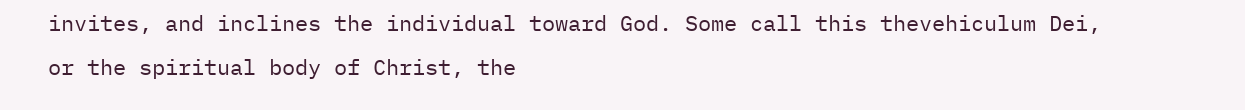invites, and inclines the individual toward God. Some call this thevehiculum Dei, or the spiritual body of Christ, the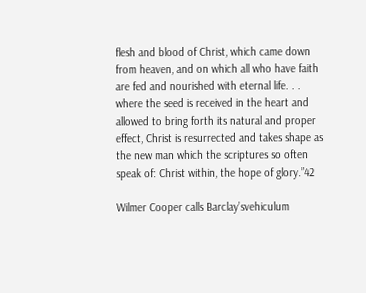flesh and blood of Christ, which came down from heaven, and on which all who have faith are fed and nourished with eternal life. . . where the seed is received in the heart and allowed to bring forth its natural and proper effect, Christ is resurrected and takes shape as the new man which the scriptures so often speak of: Christ within, the hope of glory.”42

Wilmer Cooper calls Barclay’svehiculum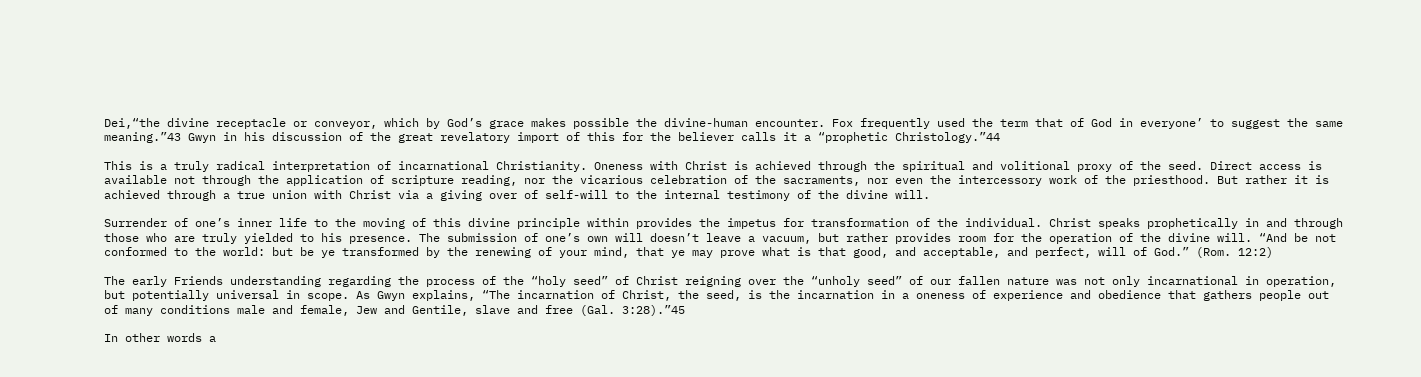Dei,“the divine receptacle or conveyor, which by God’s grace makes possible the divine-human encounter. Fox frequently used the term that of God in everyone’ to suggest the same meaning.”43 Gwyn in his discussion of the great revelatory import of this for the believer calls it a “prophetic Christology.”44

This is a truly radical interpretation of incarnational Christianity. Oneness with Christ is achieved through the spiritual and volitional proxy of the seed. Direct access is available not through the application of scripture reading, nor the vicarious celebration of the sacraments, nor even the intercessory work of the priesthood. But rather it is achieved through a true union with Christ via a giving over of self-will to the internal testimony of the divine will.

Surrender of one’s inner life to the moving of this divine principle within provides the impetus for transformation of the individual. Christ speaks prophetically in and through those who are truly yielded to his presence. The submission of one’s own will doesn’t leave a vacuum, but rather provides room for the operation of the divine will. “And be not conformed to the world: but be ye transformed by the renewing of your mind, that ye may prove what is that good, and acceptable, and perfect, will of God.” (Rom. 12:2)

The early Friends understanding regarding the process of the “holy seed” of Christ reigning over the “unholy seed” of our fallen nature was not only incarnational in operation, but potentially universal in scope. As Gwyn explains, “The incarnation of Christ, the seed, is the incarnation in a oneness of experience and obedience that gathers people out of many conditions male and female, Jew and Gentile, slave and free (Gal. 3:28).”45

In other words a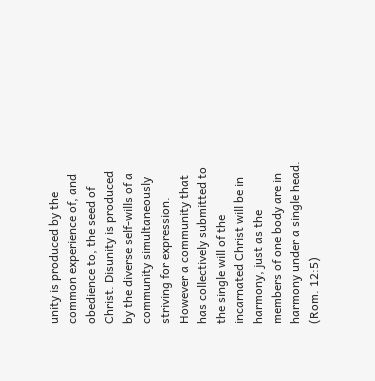unity is produced by the common experience of, and obedience to, the seed of Christ. Disunity is produced by the diverse self-wills of a community simultaneously striving for expression. However a community that has collectively submitted to the single will of the incarnated Christ will be in harmony, just as the members of one body are in harmony under a single head. (Rom. 12:5)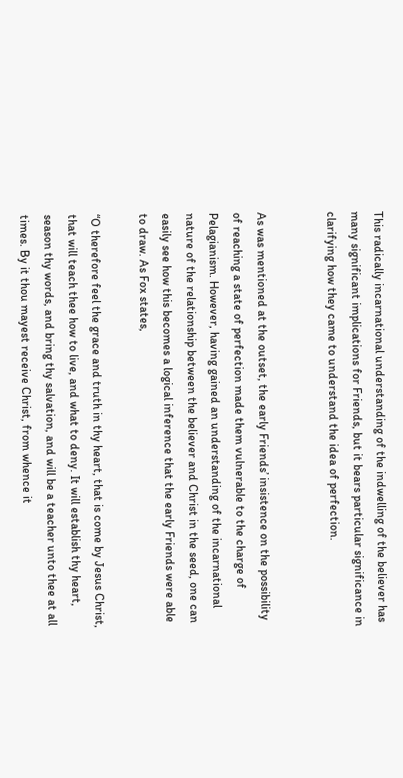This radically incarnational understanding of the indwelling of the believer has many significant implications for Friends, but it bears particular significance in clarifying how they came to understand the idea of perfection.


As was mentioned at the outset, the early Friends’ insistence on the possibility of reaching a state of perfection made them vulnerable to the charge of Pelagianism. However, having gained an understanding of the incarnational nature of the relationship between the believer and Christ in the seed, one can easily see how this becomes a logical inference that the early Friends were able to draw. As Fox states,

“O therefore feel the grace and truth in thy heart, that is come by Jesus Christ, that will teach thee how to live, and what to deny. It will establish thy heart, season thy words, and bring thy salvation, and will be a teacher unto thee at all times. By it thou mayest receive Christ, from whence it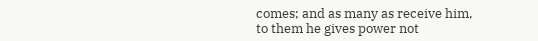comes; and as many as receive him, to them he gives power not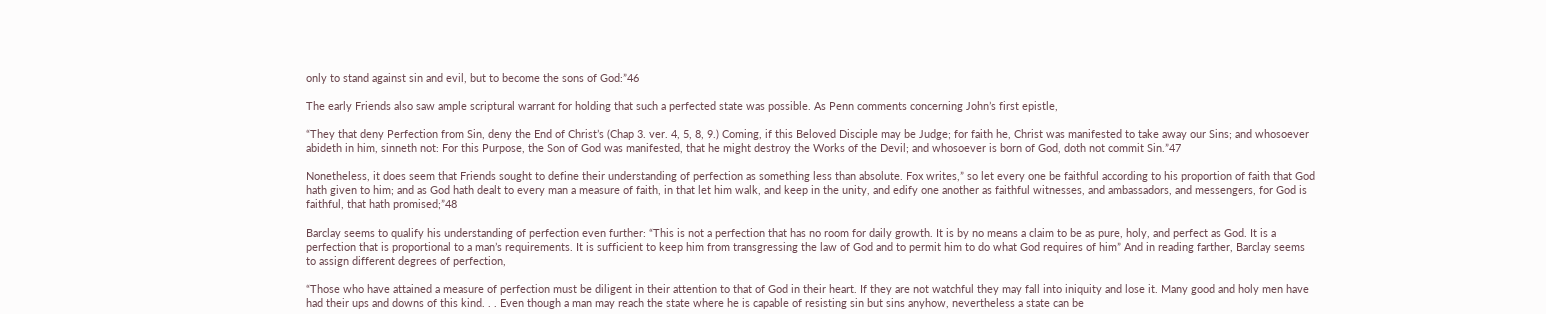only to stand against sin and evil, but to become the sons of God:”46

The early Friends also saw ample scriptural warrant for holding that such a perfected state was possible. As Penn comments concerning John’s first epistle,

“They that deny Perfection from Sin, deny the End of Christ’s (Chap 3. ver. 4, 5, 8, 9.) Coming, if this Beloved Disciple may be Judge; for faith he, Christ was manifested to take away our Sins; and whosoever abideth in him, sinneth not: For this Purpose, the Son of God was manifested, that he might destroy the Works of the Devil; and whosoever is born of God, doth not commit Sin.”47

Nonetheless, it does seem that Friends sought to define their understanding of perfection as something less than absolute. Fox writes,” so let every one be faithful according to his proportion of faith that God hath given to him; and as God hath dealt to every man a measure of faith, in that let him walk, and keep in the unity, and edify one another as faithful witnesses, and ambassadors, and messengers, for God is faithful, that hath promised;”48

Barclay seems to qualify his understanding of perfection even further: “This is not a perfection that has no room for daily growth. It is by no means a claim to be as pure, holy, and perfect as God. It is a perfection that is proportional to a man’s requirements. It is sufficient to keep him from transgressing the law of God and to permit him to do what God requires of him” And in reading farther, Barclay seems to assign different degrees of perfection,

“Those who have attained a measure of perfection must be diligent in their attention to that of God in their heart. If they are not watchful they may fall into iniquity and lose it. Many good and holy men have had their ups and downs of this kind. . . Even though a man may reach the state where he is capable of resisting sin but sins anyhow, nevertheless a state can be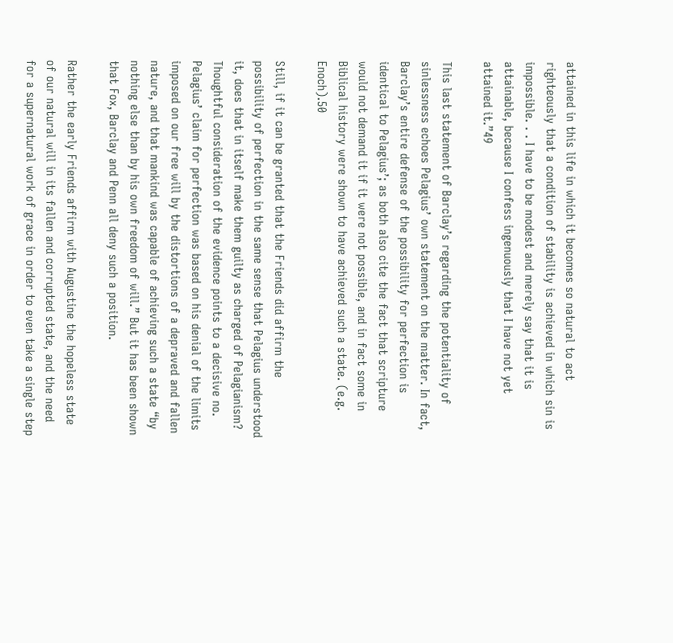attained in this life in which it becomes so natural to act righteously that a condition of stability is achieved in which sin is impossible. . . I have to be modest and merely say that it is attainable, because I confess ingenuously that I have not yet attained it.”49

This last statement of Barclay’s regarding the potentiality of sinlessness echoes Pelagius’ own statement on the matter. In fact, Barclay’s entire defense of the possibility for perfection is identical to Pelagius’; as both also cite the fact that scripture would not demand it if it were not possible, and in fact some in Biblical history were shown to have achieved such a state. (e.g. Enoch).50

Still, if it can be granted that the Friends did affirm the possibility of perfection in the same sense that Pelagius understood it, does that in itself make them guilty as charged of Pelagianism? Thoughtful consideration of the evidence points to a decisive no. Pelagius’ claim for perfection was based on his denial of the limits imposed on our free will by the distortions of a depraved and fallen nature, and that mankind was capable of achieving such a state “by nothing else than by his own freedom of will.” But it has been shown that Fox, Barclay and Penn all deny such a position.

Rather the early Friends affirm with Augustine the hopeless state of our natural will in its fallen and corrupted state, and the need for a supernatural work of grace in order to even take a single step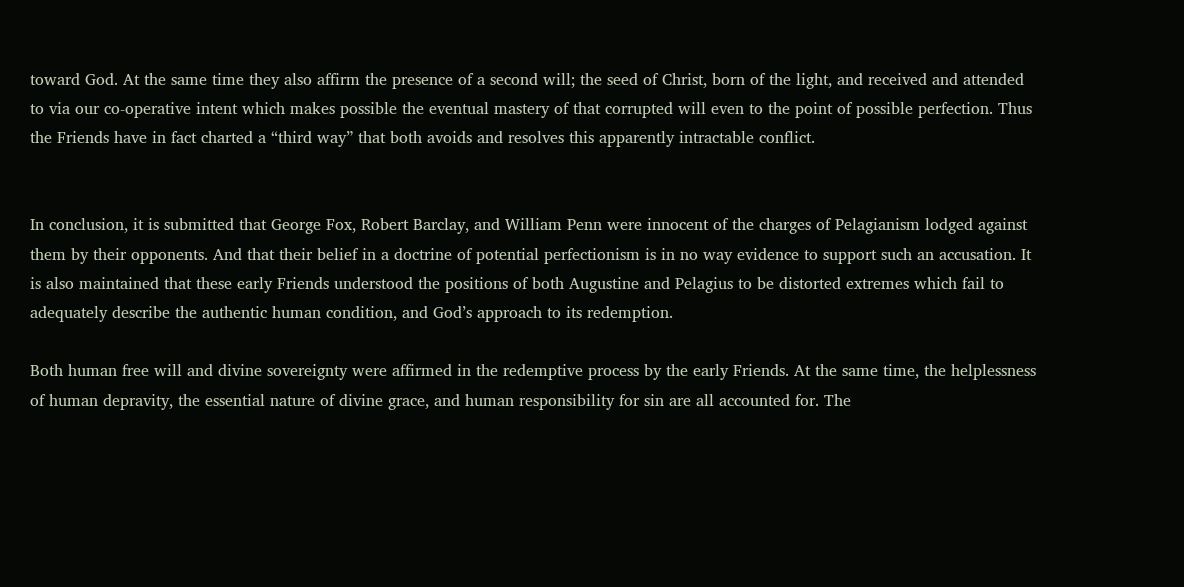toward God. At the same time they also affirm the presence of a second will; the seed of Christ, born of the light, and received and attended to via our co-operative intent which makes possible the eventual mastery of that corrupted will even to the point of possible perfection. Thus the Friends have in fact charted a “third way” that both avoids and resolves this apparently intractable conflict.


In conclusion, it is submitted that George Fox, Robert Barclay, and William Penn were innocent of the charges of Pelagianism lodged against them by their opponents. And that their belief in a doctrine of potential perfectionism is in no way evidence to support such an accusation. It is also maintained that these early Friends understood the positions of both Augustine and Pelagius to be distorted extremes which fail to adequately describe the authentic human condition, and God’s approach to its redemption.

Both human free will and divine sovereignty were affirmed in the redemptive process by the early Friends. At the same time, the helplessness of human depravity, the essential nature of divine grace, and human responsibility for sin are all accounted for. The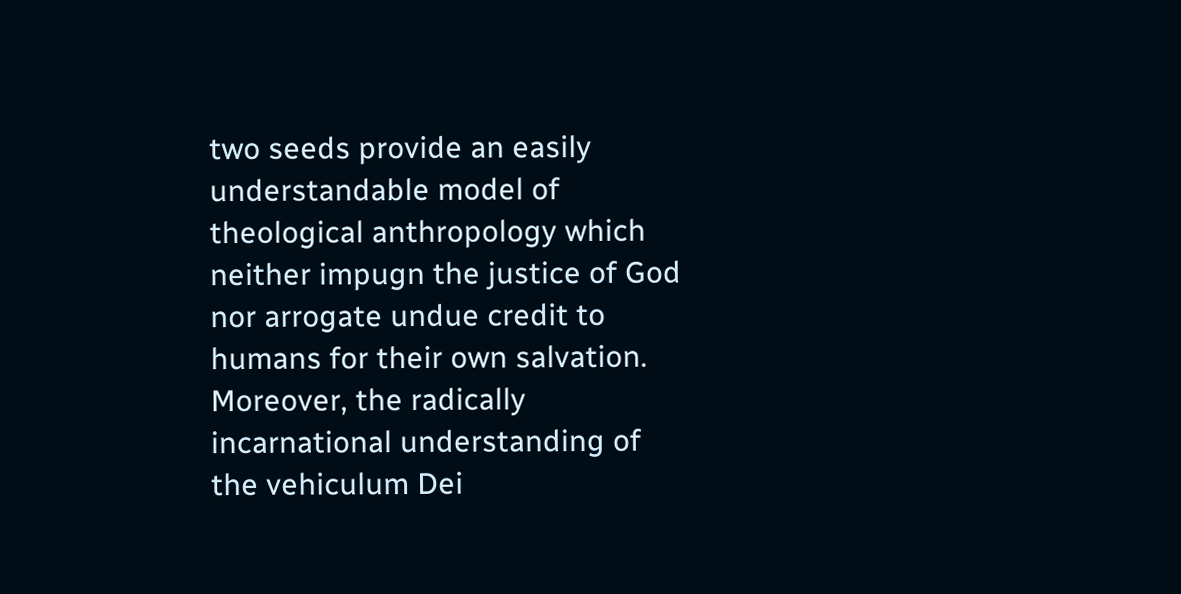two seeds provide an easily understandable model of theological anthropology which neither impugn the justice of God nor arrogate undue credit to humans for their own salvation. Moreover, the radically incarnational understanding of the vehiculum Dei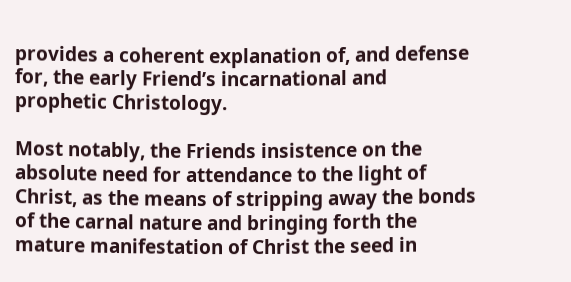provides a coherent explanation of, and defense for, the early Friend’s incarnational and prophetic Christology.

Most notably, the Friends insistence on the absolute need for attendance to the light of Christ, as the means of stripping away the bonds of the carnal nature and bringing forth the mature manifestation of Christ the seed in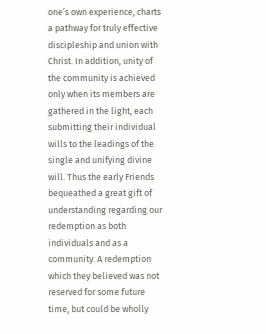one’s own experience, charts a pathway for truly effective discipleship and union with Christ. In addition, unity of the community is achieved only when its members are gathered in the light, each submitting their individual wills to the leadings of the single and unifying divine will. Thus the early Friends bequeathed a great gift of understanding regarding our redemption as both individuals and as a community. A redemption which they believed was not reserved for some future time, but could be wholly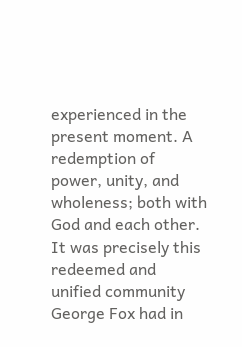experienced in the present moment. A redemption of power, unity, and wholeness; both with God and each other. It was precisely this redeemed and unified community George Fox had in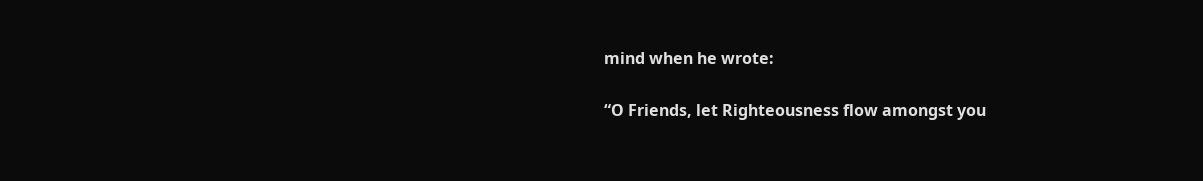mind when he wrote:

“O Friends, let Righteousness flow amongst you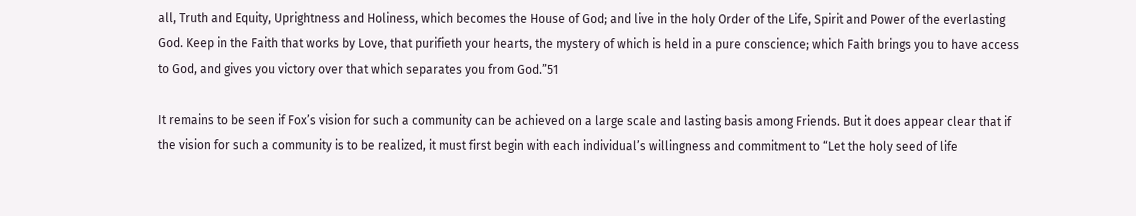all, Truth and Equity, Uprightness and Holiness, which becomes the House of God; and live in the holy Order of the Life, Spirit and Power of the everlasting God. Keep in the Faith that works by Love, that purifieth your hearts, the mystery of which is held in a pure conscience; which Faith brings you to have access to God, and gives you victory over that which separates you from God.”51

It remains to be seen if Fox’s vision for such a community can be achieved on a large scale and lasting basis among Friends. But it does appear clear that if the vision for such a community is to be realized, it must first begin with each individual’s willingness and commitment to “Let the holy seed of life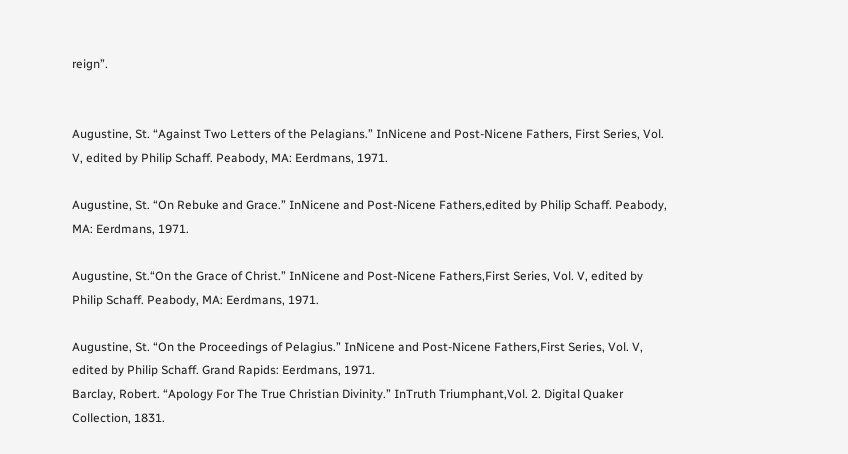reign”.


Augustine, St. “Against Two Letters of the Pelagians.” InNicene and Post-Nicene Fathers, First Series, Vol. V, edited by Philip Schaff. Peabody, MA: Eerdmans, 1971.

Augustine, St. “On Rebuke and Grace.” InNicene and Post-Nicene Fathers,edited by Philip Schaff. Peabody, MA: Eerdmans, 1971.

Augustine, St.“On the Grace of Christ.” InNicene and Post-Nicene Fathers,First Series, Vol. V, edited by Philip Schaff. Peabody, MA: Eerdmans, 1971.

Augustine, St. “On the Proceedings of Pelagius.” InNicene and Post-Nicene Fathers,First Series, Vol. V, edited by Philip Schaff. Grand Rapids: Eerdmans, 1971.
Barclay, Robert. “Apology For The True Christian Divinity.” InTruth Triumphant,Vol. 2. Digital Quaker Collection, 1831.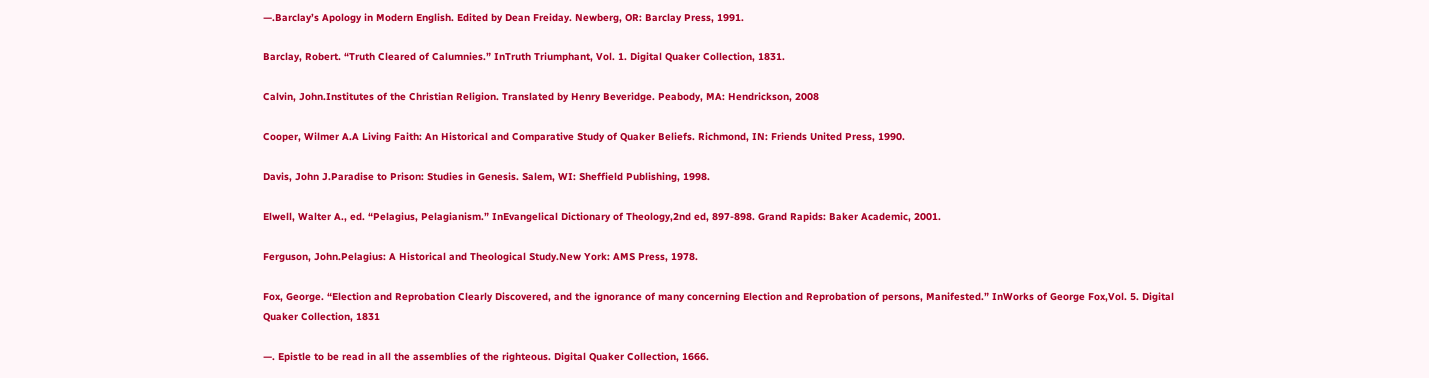—.Barclay’s Apology in Modern English. Edited by Dean Freiday. Newberg, OR: Barclay Press, 1991.

Barclay, Robert. “Truth Cleared of Calumnies.” InTruth Triumphant, Vol. 1. Digital Quaker Collection, 1831.

Calvin, John.Institutes of the Christian Religion. Translated by Henry Beveridge. Peabody, MA: Hendrickson, 2008

Cooper, Wilmer A.A Living Faith: An Historical and Comparative Study of Quaker Beliefs. Richmond, IN: Friends United Press, 1990.

Davis, John J.Paradise to Prison: Studies in Genesis. Salem, WI: Sheffield Publishing, 1998.

Elwell, Walter A., ed. “Pelagius, Pelagianism.” InEvangelical Dictionary of Theology,2nd ed, 897-898. Grand Rapids: Baker Academic, 2001.

Ferguson, John.Pelagius: A Historical and Theological Study.New York: AMS Press, 1978.

Fox, George. “Election and Reprobation Clearly Discovered, and the ignorance of many concerning Election and Reprobation of persons, Manifested.” InWorks of George Fox,Vol. 5. Digital Quaker Collection, 1831

—. Epistle to be read in all the assemblies of the righteous. Digital Quaker Collection, 1666.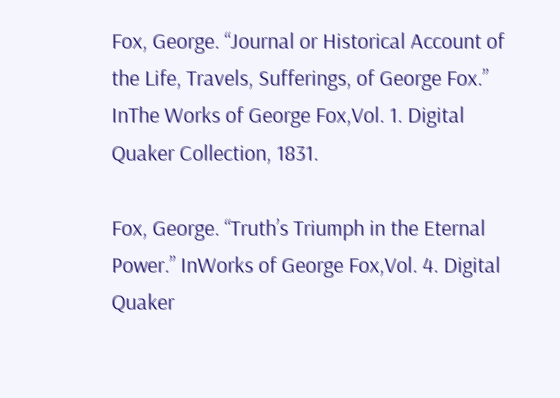Fox, George. “Journal or Historical Account of the Life, Travels, Sufferings, of George Fox.” InThe Works of George Fox,Vol. 1. Digital Quaker Collection, 1831.

Fox, George. “Truth’s Triumph in the Eternal Power.” InWorks of George Fox,Vol. 4. Digital Quaker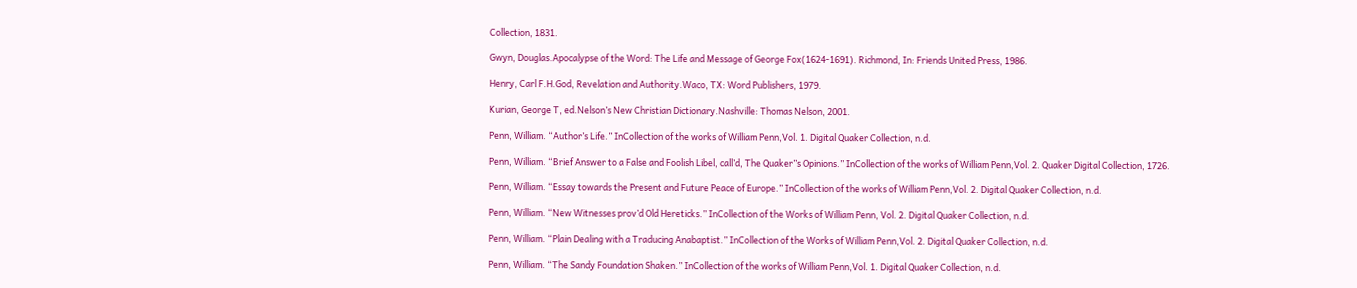Collection, 1831.

Gwyn, Douglas.Apocalypse of the Word: The Life and Message of George Fox(1624-1691). Richmond, In: Friends United Press, 1986.

Henry, Carl F.H.God, Revelation and Authority.Waco, TX: Word Publishers, 1979.

Kurian, George T, ed.Nelson’s New Christian Dictionary.Nashville: Thomas Nelson, 2001.

Penn, William. “Author’s Life.” InCollection of the works of William Penn,Vol. 1. Digital Quaker Collection, n.d.

Penn, William. “Brief Answer to a False and Foolish Libel, call’d, The Quaker”s Opinions.” InCollection of the works of William Penn,Vol. 2. Quaker Digital Collection, 1726.

Penn, William. “Essay towards the Present and Future Peace of Europe.” InCollection of the works of William Penn,Vol. 2. Digital Quaker Collection, n.d.

Penn, William. “New Witnesses prov’d Old Hereticks.” InCollection of the Works of William Penn, Vol. 2. Digital Quaker Collection, n.d.

Penn, William. “Plain Dealing with a Traducing Anabaptist.” InCollection of the Works of William Penn,Vol. 2. Digital Quaker Collection, n.d.

Penn, William. “The Sandy Foundation Shaken.” InCollection of the works of William Penn,Vol. 1. Digital Quaker Collection, n.d.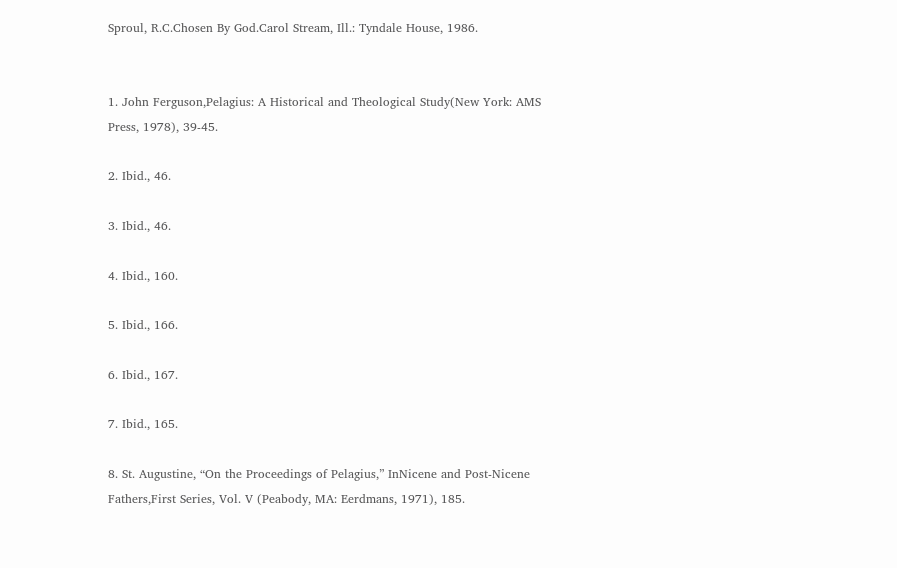Sproul, R.C.Chosen By God.Carol Stream, Ill.: Tyndale House, 1986.


1. John Ferguson,Pelagius: A Historical and Theological Study(New York: AMS Press, 1978), 39-45.

2. Ibid., 46.

3. Ibid., 46.

4. Ibid., 160.

5. Ibid., 166.

6. Ibid., 167.

7. Ibid., 165.

8. St. Augustine, “On the Proceedings of Pelagius,” InNicene and Post-Nicene Fathers,First Series, Vol. V (Peabody, MA: Eerdmans, 1971), 185.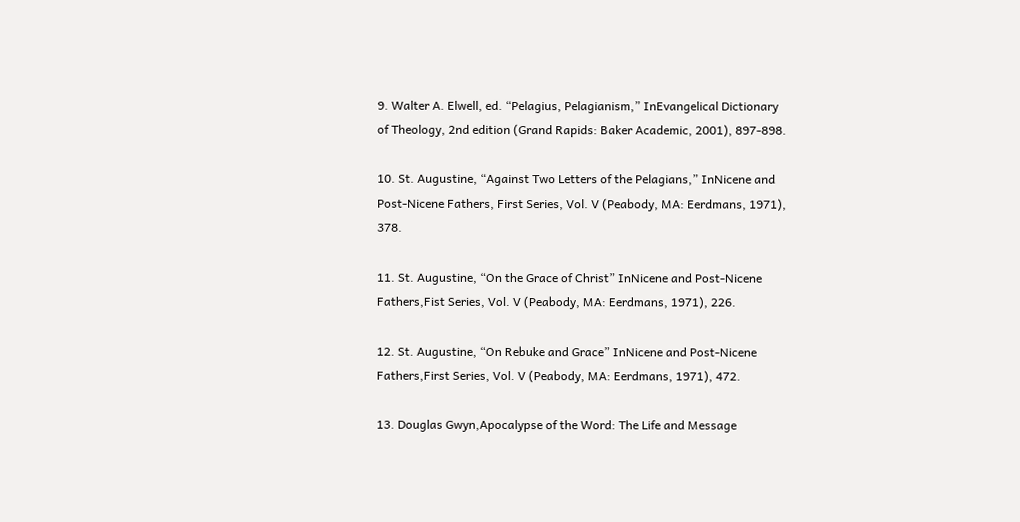9. Walter A. Elwell, ed. “Pelagius, Pelagianism,” InEvangelical Dictionary of Theology, 2nd edition (Grand Rapids: Baker Academic, 2001), 897-898.

10. St. Augustine, “Against Two Letters of the Pelagians,” InNicene and Post-Nicene Fathers, First Series, Vol. V (Peabody, MA: Eerdmans, 1971), 378.

11. St. Augustine, “On the Grace of Christ” InNicene and Post-Nicene Fathers,Fist Series, Vol. V (Peabody, MA: Eerdmans, 1971), 226.

12. St. Augustine, “On Rebuke and Grace” InNicene and Post-Nicene Fathers,First Series, Vol. V (Peabody, MA: Eerdmans, 1971), 472.

13. Douglas Gwyn,Apocalypse of the Word: The Life and Message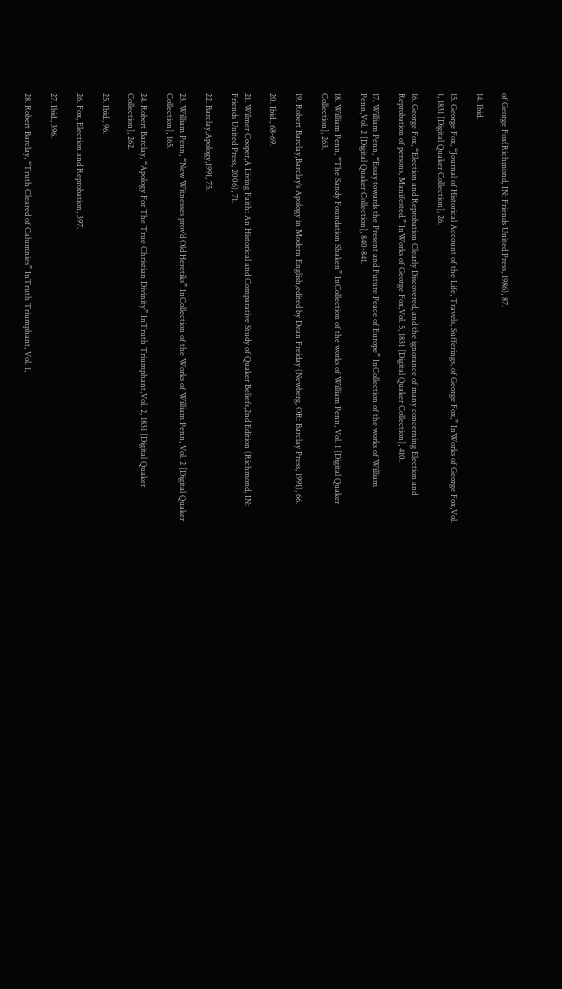of George Fox(Richmond, IN: Friends United Press, 1986), 87.

14. Ibid.

15. George Fox, “Journal of Historical Account of the Life, Travels, Sufferings, of George Fox,” InWorks of George Fox,Vol. 1, 1831 [Digital Quaker Collection], 26.

16. George Fox, “Election and Reprobation Clearly Discovered, and the ignorance of many concerning Election and Reprobation of persons, Manifested.” InWorks of George Fox,Vol. 5, 1831 [Digital Quaker Collection], 410.

17. William Penn, “Essay towards the Present and Future Peace of Europe” InCollection of the works of William Penn,Vol. 2 [Digital Quaker Collection], 840-841.

18. William Penn, “The Sandy Foundation Shaken” InCollection of the works of William Penn, Vol. 1 [Digital Quaker Collection], 263.

19. Robert Barclay,Barclay’s Apology in Modern English,edited by Dean Freiday (Newberg, OR: Barclay Press, 1991), 66.

20. Ibid., 68-69.

21. Wilmer Cooper,A Living Faith: An Historical and Comparative Study of Quaker Beliefs,2nd Edition (Richmond, IN: Friends United Press, 2006), 71.

22. Barclay,Apology,1991, 75.

23. William Penn, “New Witnesses prov’d Old Heretiks” InCollection of the Works of William Penn, Vol. 2 [Digital Quaker Collection], 165.

24. Robert Barclay, “Apology For The True Christian Divinity” InTruth Triumphant,Vol. 2, 1831 [Digital Quaker Collection], 262.

25. Ibid., 96.

26. Fox, Election and Reprobation, 397.

27. Ibid., 396.

28. Robert Barclay, “Truth Cleared of Calumnies” InTruth Triumphant, Vol. 1,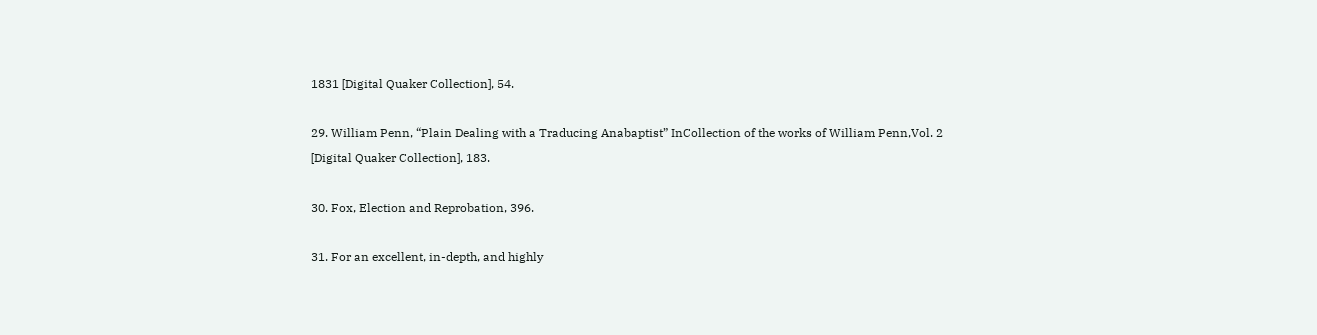1831 [Digital Quaker Collection], 54.

29. William Penn, “Plain Dealing with a Traducing Anabaptist” InCollection of the works of William Penn,Vol. 2 [Digital Quaker Collection], 183.

30. Fox, Election and Reprobation, 396.

31. For an excellent, in-depth, and highly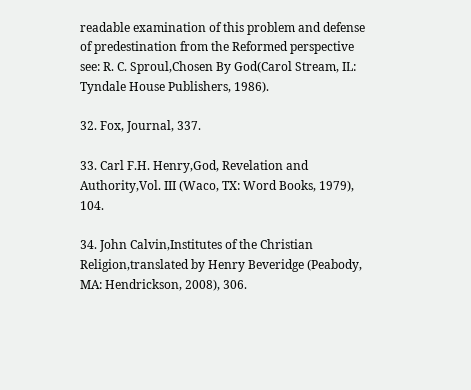readable examination of this problem and defense of predestination from the Reformed perspective see: R. C. Sproul,Chosen By God(Carol Stream, IL: Tyndale House Publishers, 1986).

32. Fox, Journal, 337.

33. Carl F.H. Henry,God, Revelation and Authority,Vol. III (Waco, TX: Word Books, 1979), 104.

34. John Calvin,Institutes of the Christian Religion,translated by Henry Beveridge (Peabody, MA: Hendrickson, 2008), 306.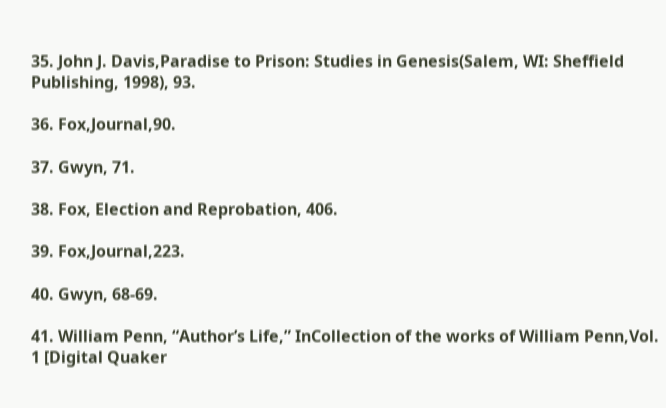35. John J. Davis,Paradise to Prison: Studies in Genesis(Salem, WI: Sheffield Publishing, 1998), 93.

36. Fox,Journal,90.

37. Gwyn, 71.

38. Fox, Election and Reprobation, 406.

39. Fox,Journal,223.

40. Gwyn, 68-69.

41. William Penn, “Author’s Life,” InCollection of the works of William Penn,Vol. 1 [Digital Quaker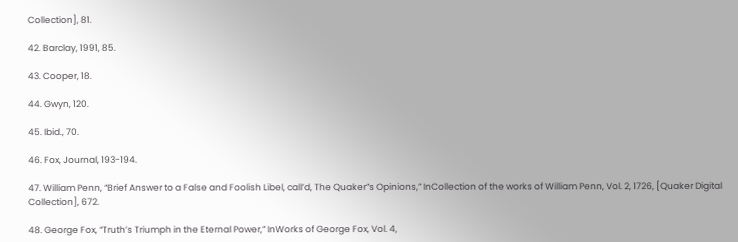Collection], 81.

42. Barclay, 1991, 85.

43. Cooper, 18.

44. Gwyn, 120.

45. Ibid., 70.

46. Fox, Journal, 193-194.

47. William Penn, “Brief Answer to a False and Foolish Libel, call’d, The Quaker”s Opinions,” InCollection of the works of William Penn, Vol. 2, 1726, [Quaker Digital Collection], 672.

48. George Fox, “Truth’s Triumph in the Eternal Power,” InWorks of George Fox, Vol. 4,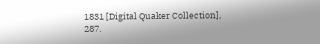1831 [Digital Quaker Collection], 287.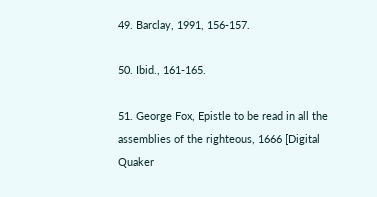49. Barclay, 1991, 156-157.

50. Ibid., 161-165.

51. George Fox, Epistle to be read in all the assemblies of the righteous, 1666 [Digital Quaker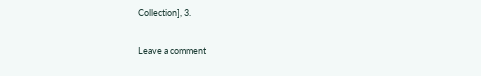Collection], 3.

Leave a comment